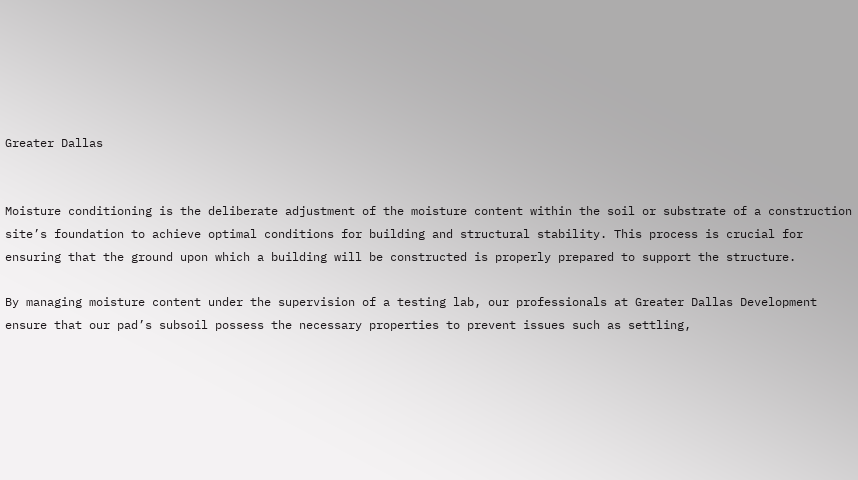Greater Dallas


Moisture conditioning is the deliberate adjustment of the moisture content within the soil or substrate of a construction site’s foundation to achieve optimal conditions for building and structural stability. This process is crucial for ensuring that the ground upon which a building will be constructed is properly prepared to support the structure.

By managing moisture content under the supervision of a testing lab, our professionals at Greater Dallas Development ensure that our pad’s subsoil possess the necessary properties to prevent issues such as settling,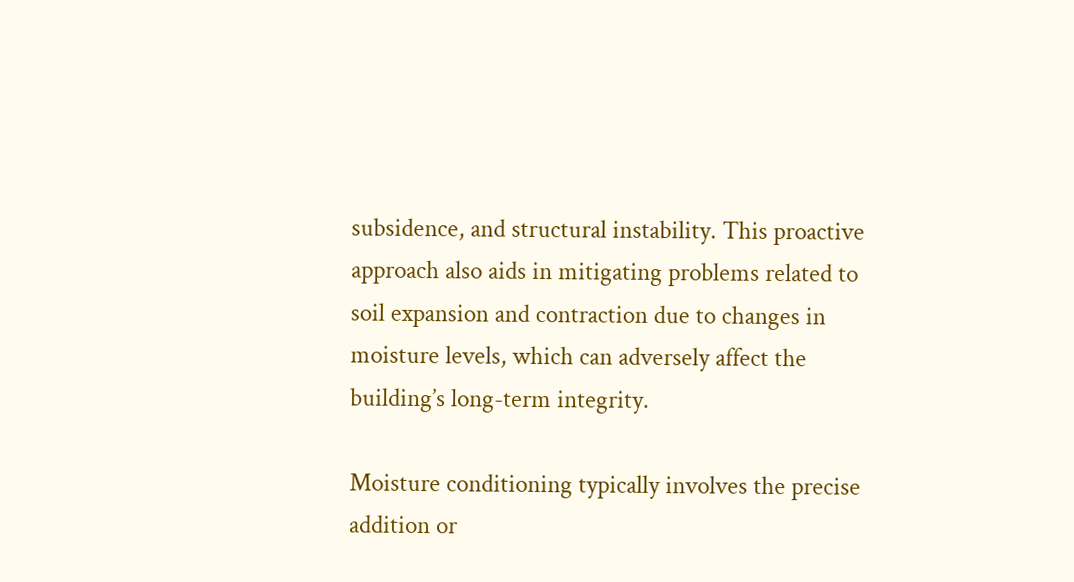subsidence, and structural instability. This proactive approach also aids in mitigating problems related to soil expansion and contraction due to changes in moisture levels, which can adversely affect the building’s long-term integrity.

Moisture conditioning typically involves the precise addition or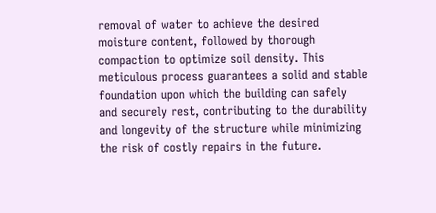removal of water to achieve the desired moisture content, followed by thorough compaction to optimize soil density. This meticulous process guarantees a solid and stable foundation upon which the building can safely and securely rest, contributing to the durability and longevity of the structure while minimizing the risk of costly repairs in the future.